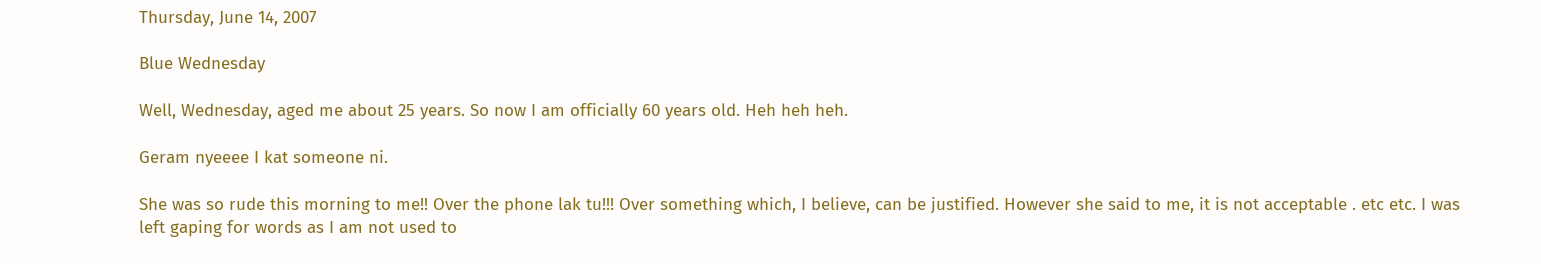Thursday, June 14, 2007

Blue Wednesday

Well, Wednesday, aged me about 25 years. So now I am officially 60 years old. Heh heh heh.

Geram nyeeee I kat someone ni.

She was so rude this morning to me!! Over the phone lak tu!!! Over something which, I believe, can be justified. However she said to me, it is not acceptable . etc etc. I was left gaping for words as I am not used to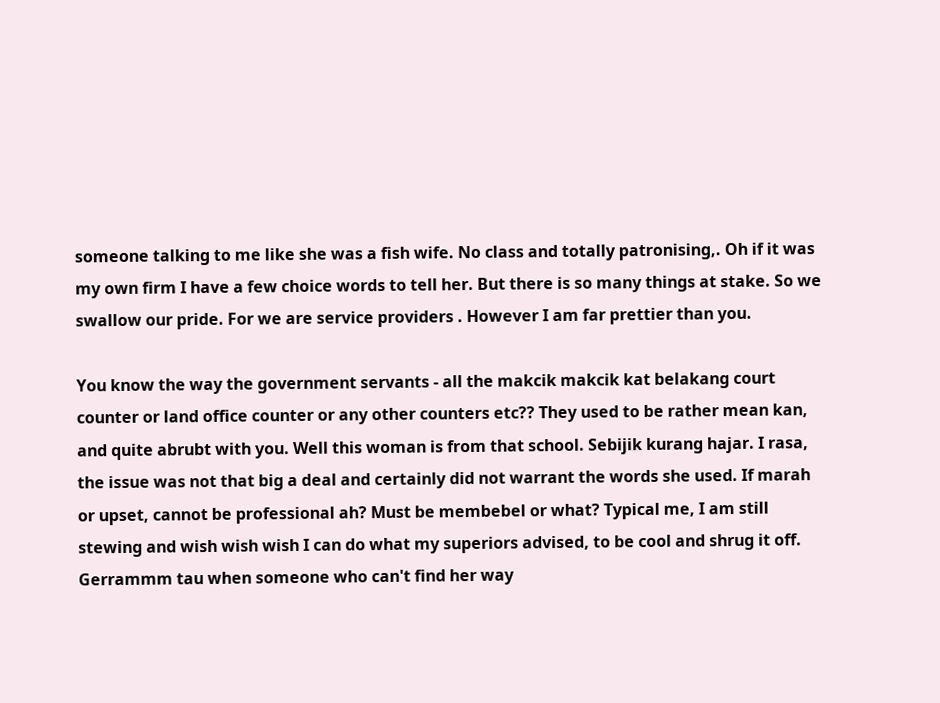someone talking to me like she was a fish wife. No class and totally patronising,. Oh if it was my own firm I have a few choice words to tell her. But there is so many things at stake. So we swallow our pride. For we are service providers . However I am far prettier than you.

You know the way the government servants - all the makcik makcik kat belakang court counter or land office counter or any other counters etc?? They used to be rather mean kan, and quite abrubt with you. Well this woman is from that school. Sebijik kurang hajar. I rasa, the issue was not that big a deal and certainly did not warrant the words she used. If marah or upset, cannot be professional ah? Must be membebel or what? Typical me, I am still stewing and wish wish wish I can do what my superiors advised, to be cool and shrug it off. Gerrammm tau when someone who can't find her way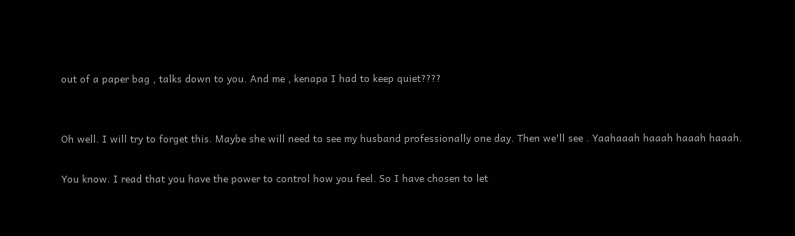out of a paper bag , talks down to you. And me , kenapa I had to keep quiet????


Oh well. I will try to forget this. Maybe she will need to see my husband professionally one day. Then we'll see . Yaahaaah haaah haaah haaah.

You know. I read that you have the power to control how you feel. So I have chosen to let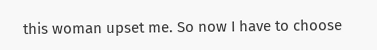this woman upset me. So now I have to choose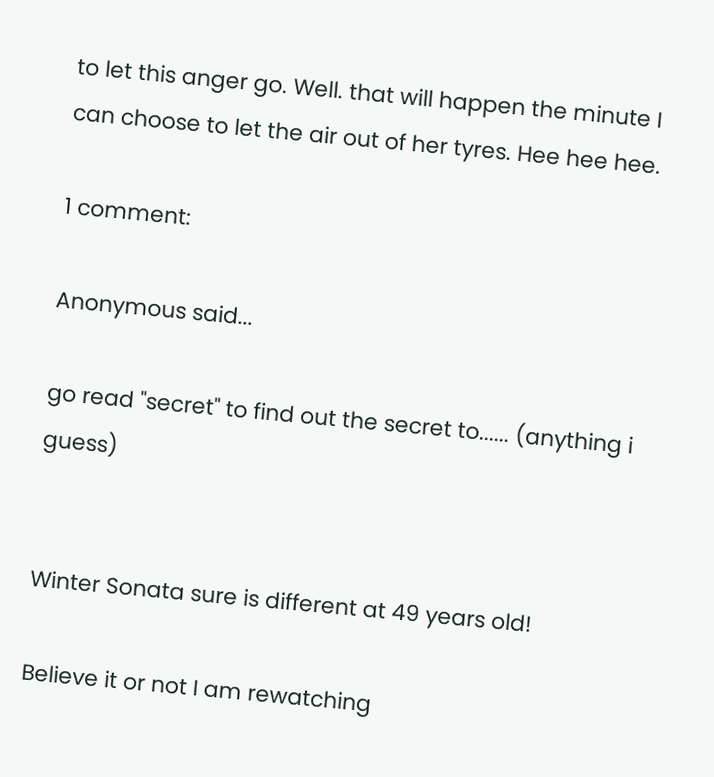to let this anger go. Well. that will happen the minute I can choose to let the air out of her tyres. Hee hee hee.

1 comment:

Anonymous said...

go read "secret" to find out the secret to...... (anything i guess)


Winter Sonata sure is different at 49 years old!

Believe it or not I am rewatching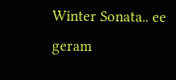Winter Sonata.. ee geram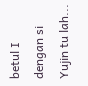betul I dengan si Yujin tu lah...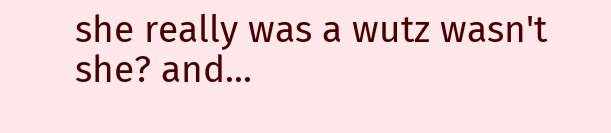she really was a wutz wasn't she? and...